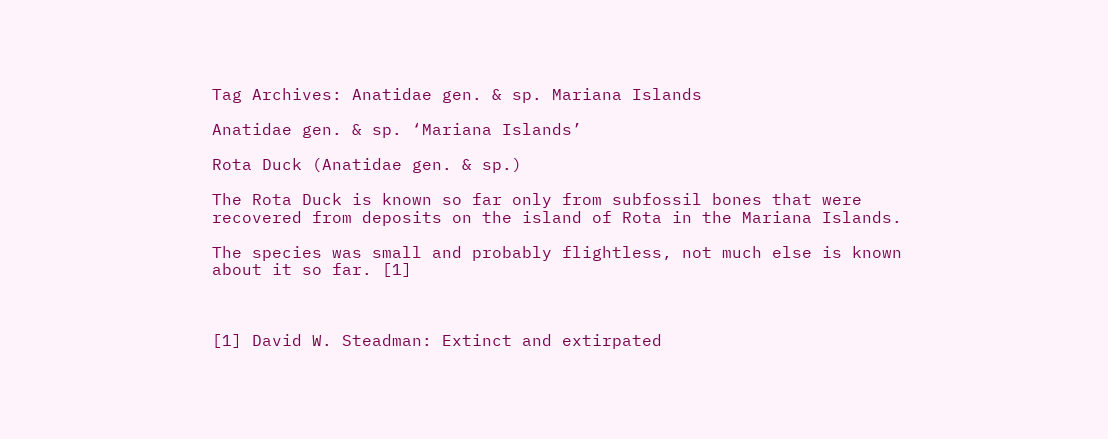Tag Archives: Anatidae gen. & sp. Mariana Islands

Anatidae gen. & sp. ‘Mariana Islands’

Rota Duck (Anatidae gen. & sp.)

The Rota Duck is known so far only from subfossil bones that were recovered from deposits on the island of Rota in the Mariana Islands.

The species was small and probably flightless, not much else is known about it so far. [1]



[1] David W. Steadman: Extinct and extirpated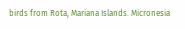birds from Rota, Mariana Islands. Micronesia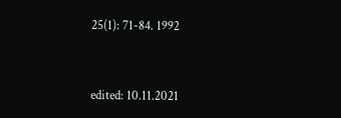25(1): 71-84. 1992


edited: 10.11.2021